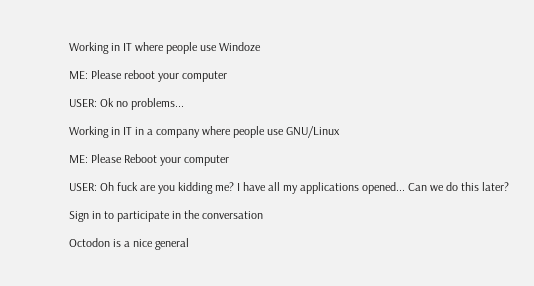Working in IT where people use Windoze

ME: Please reboot your computer

USER: Ok no problems...

Working in IT in a company where people use GNU/Linux

ME: Please Reboot your computer

USER: Oh fuck are you kidding me? I have all my applications opened... Can we do this later?

Sign in to participate in the conversation

Octodon is a nice general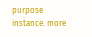purpose instance. more